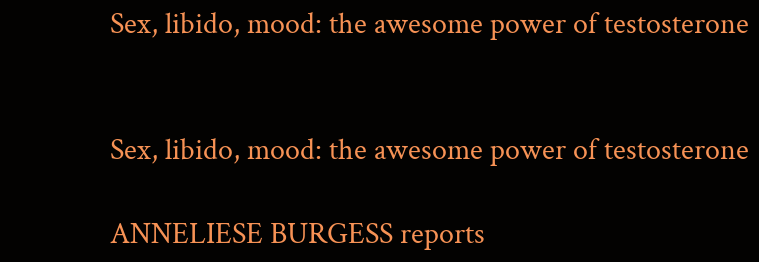Sex, libido, mood: the awesome power of testosterone


Sex, libido, mood: the awesome power of testosterone

ANNELIESE BURGESS reports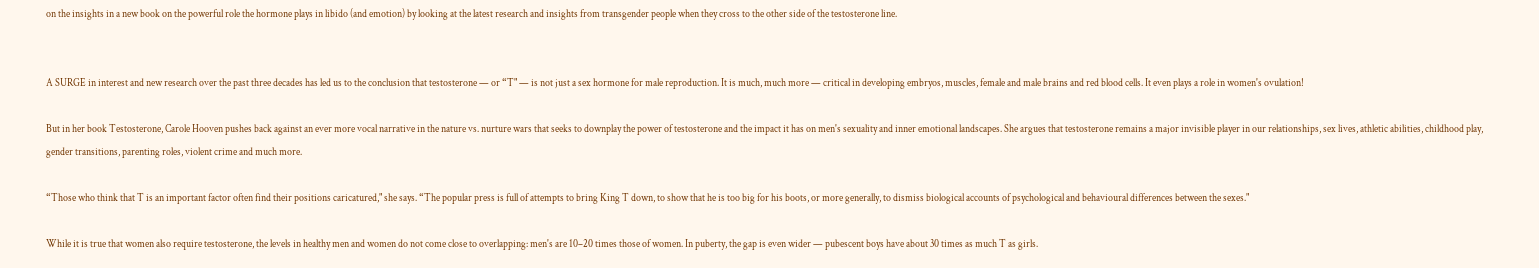on the insights in a new book on the powerful role the hormone plays in libido (and emotion) by looking at the latest research and insights from transgender people when they cross to the other side of the testosterone line.


A SURGE in interest and new research over the past three decades has led us to the conclusion that testosterone — or “T" — is not just a sex hormone for male reproduction. It is much, much more — critical in developing embryos, muscles, female and male brains and red blood cells. It even plays a role in women's ovulation!

But in her book Testosterone, Carole Hooven pushes back against an ever more vocal narrative in the nature vs. nurture wars that seeks to downplay the power of testosterone and the impact it has on men's sexuality and inner emotional landscapes. She argues that testosterone remains a major invisible player in our relationships, sex lives, athletic abilities, childhood play, gender transitions, parenting roles, violent crime and much more.

“Those who think that T is an important factor often find their positions caricatured," she says. “The popular press is full of attempts to bring King T down, to show that he is too big for his boots, or more generally, to dismiss biological accounts of psychological and behavioural differences between the sexes."

While it is true that women also require testosterone, the levels in healthy men and women do not come close to overlapping: men's are 10–20 times those of women. In puberty, the gap is even wider — pubescent boys have about 30 times as much T as girls.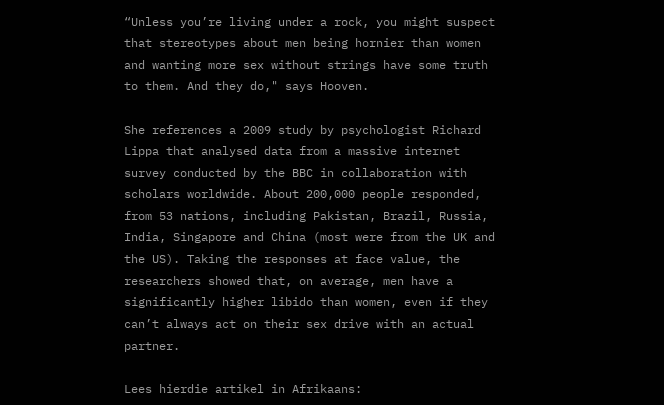“Unless you’re living under a rock, you might suspect that stereotypes about men being hornier than women and wanting more sex without strings have some truth to them. And they do," says Hooven.

She references a 2009 study by psychologist Richard Lippa that analysed data from a massive internet survey conducted by the BBC in collaboration with scholars worldwide. About 200,000 people responded, from 53 nations, including Pakistan, Brazil, Russia, India, Singapore and China (most were from the UK and the US). Taking the responses at face value, the researchers showed that, on average, men have a significantly higher libido than women, even if they can’t always act on their sex drive with an actual partner.

Lees hierdie artikel in Afrikaans: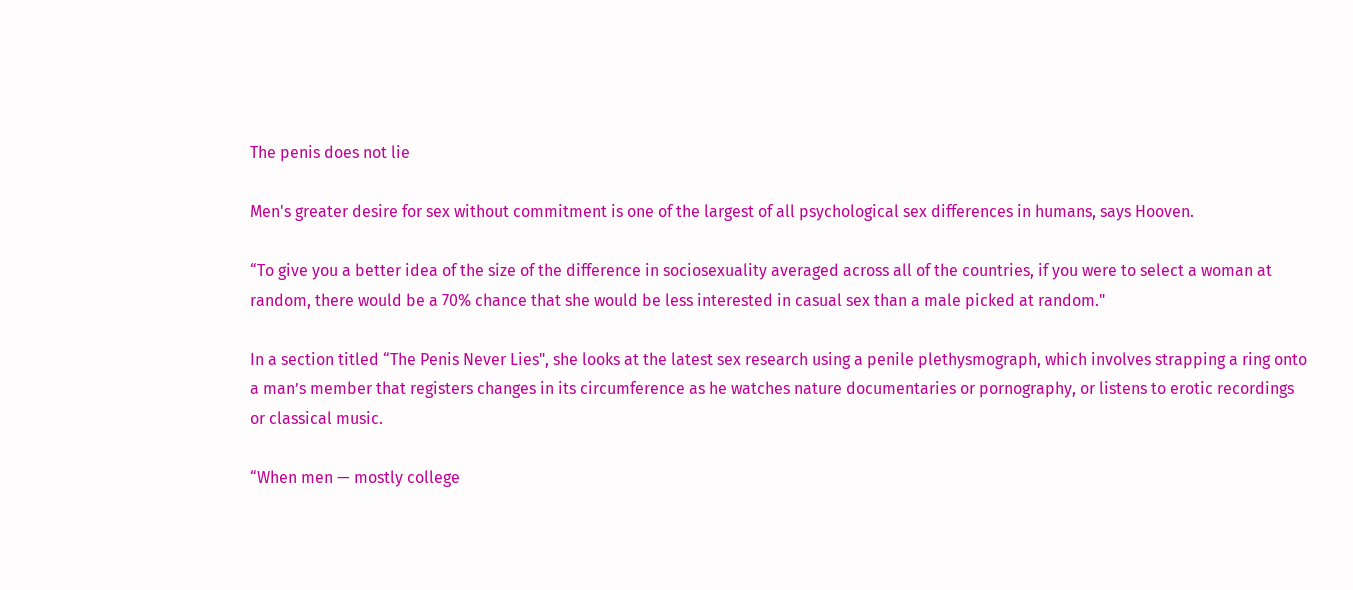The penis does not lie

Men's greater desire for sex without commitment is one of the largest of all psychological sex differences in humans, says Hooven.

“To give you a better idea of the size of the difference in sociosexuality averaged across all of the countries, if you were to select a woman at random, there would be a 70% chance that she would be less interested in casual sex than a male picked at random."

In a section titled “The Penis Never Lies", she looks at the latest sex research using a penile plethysmograph, which involves strapping a ring onto a man’s member that registers changes in its circumference as he watches nature documentaries or pornography, or listens to erotic recordings or classical music.

“When men — mostly college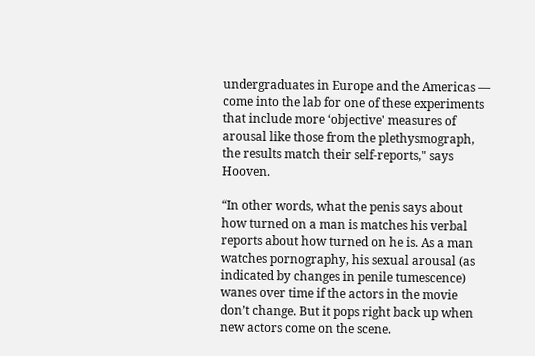undergraduates in Europe and the Americas — come into the lab for one of these experiments that include more ‘objective' measures of arousal like those from the plethysmograph, the results match their self-reports," says Hooven.

“In other words, what the penis says about how turned on a man is matches his verbal reports about how turned on he is. As a man watches pornography, his sexual arousal (as indicated by changes in penile tumescence) wanes over time if the actors in the movie don’t change. But it pops right back up when new actors come on the scene.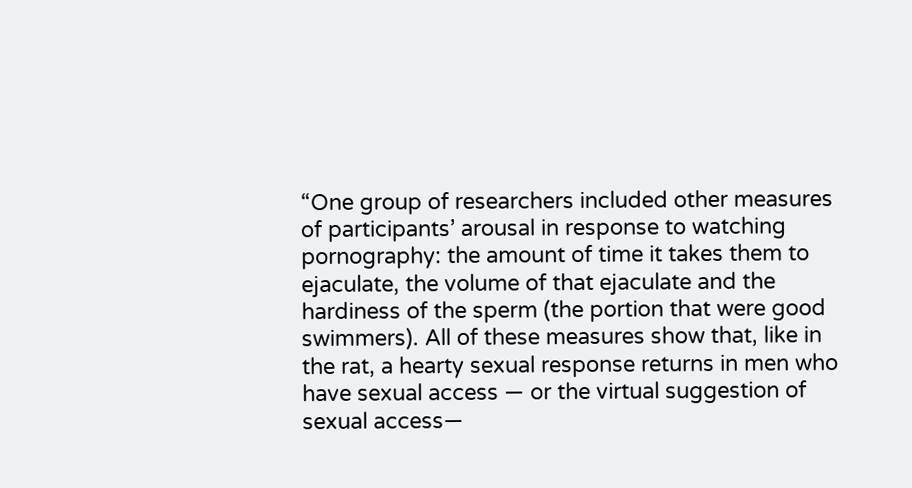“One group of researchers included other measures of participants’ arousal in response to watching pornography: the amount of time it takes them to ejaculate, the volume of that ejaculate and the hardiness of the sperm (the portion that were good swimmers). All of these measures show that, like in the rat, a hearty sexual response returns in men who have sexual access — or the virtual suggestion of sexual access—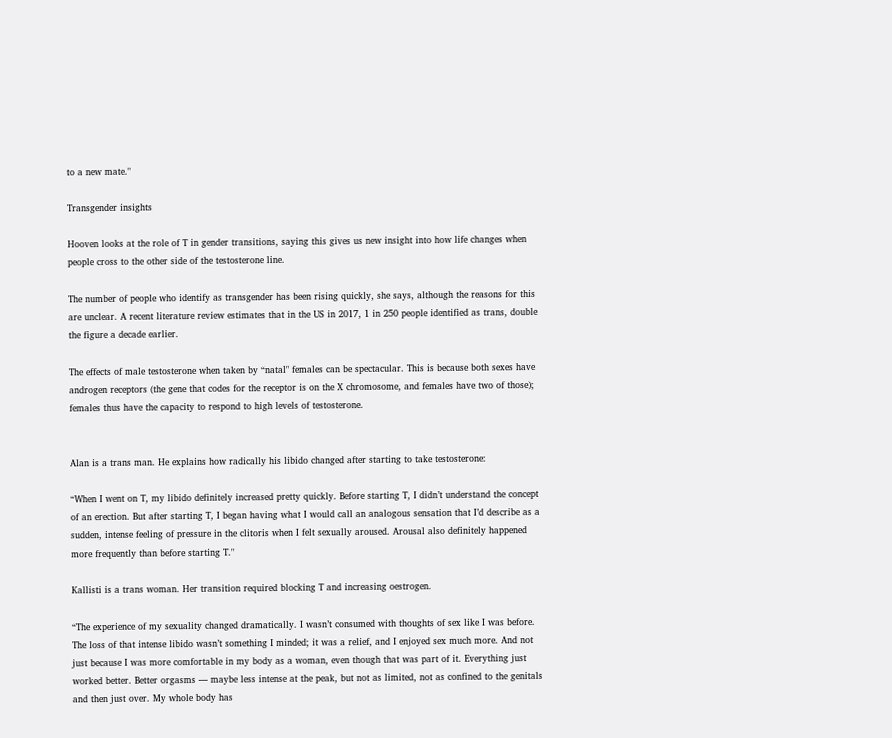to a new mate."

Transgender insights

Hooven looks at the role of T in gender transitions, saying this gives us new insight into how life changes when people cross to the other side of the testosterone line.

The number of people who identify as transgender has been rising quickly, she says, although the reasons for this are unclear. A recent literature review estimates that in the US in 2017, 1 in 250 people identified as trans, double the figure a decade earlier.

The effects of male testosterone when taken by “natal" females can be spectacular. This is because both sexes have androgen receptors (the gene that codes for the receptor is on the X chromosome, and females have two of those); females thus have the capacity to respond to high levels of testosterone.


Alan is a trans man. He explains how radically his libido changed after starting to take testosterone:

“When I went on T, my libido definitely increased pretty quickly. Before starting T, I didn’t understand the concept of an erection. But after starting T, I began having what I would call an analogous sensation that I’d describe as a sudden, intense feeling of pressure in the clitoris when I felt sexually aroused. Arousal also definitely happened more frequently than before starting T."

Kallisti is a trans woman. Her transition required blocking T and increasing oestrogen.

“The experience of my sexuality changed dramatically. I wasn’t consumed with thoughts of sex like I was before. The loss of that intense libido wasn’t something I minded; it was a relief, and I enjoyed sex much more. And not just because I was more comfortable in my body as a woman, even though that was part of it. Everything just worked better. Better orgasms — maybe less intense at the peak, but not as limited, not as confined to the genitals and then just over. My whole body has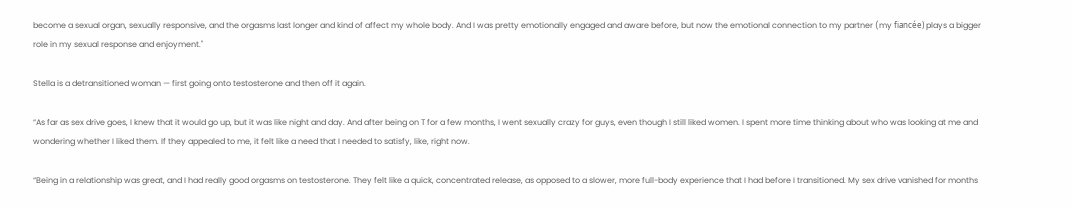become a sexual organ, sexually responsive, and the orgasms last longer and kind of affect my whole body. And I was pretty emotionally engaged and aware before, but now the emotional connection to my partner (my fiancée) plays a bigger role in my sexual response and enjoyment."

Stella is a detransitioned woman — first going onto testosterone and then off it again.

“As far as sex drive goes, I knew that it would go up, but it was like night and day. And after being on T for a few months, I went sexually crazy for guys, even though I still liked women. I spent more time thinking about who was looking at me and wondering whether I liked them. If they appealed to me, it felt like a need that I needed to satisfy, like, right now.

“Being in a relationship was great, and I had really good orgasms on testosterone. They felt like a quick, concentrated release, as opposed to a slower, more full-body experience that I had before I transitioned. My sex drive vanished for months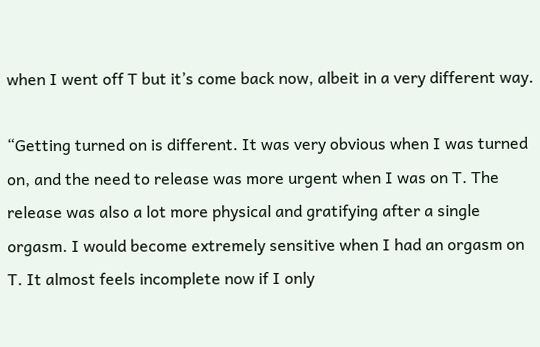when I went off T but it’s come back now, albeit in a very different way.

“Getting turned on is different. It was very obvious when I was turned on, and the need to release was more urgent when I was on T. The release was also a lot more physical and gratifying after a single orgasm. I would become extremely sensitive when I had an orgasm on T. It almost feels incomplete now if I only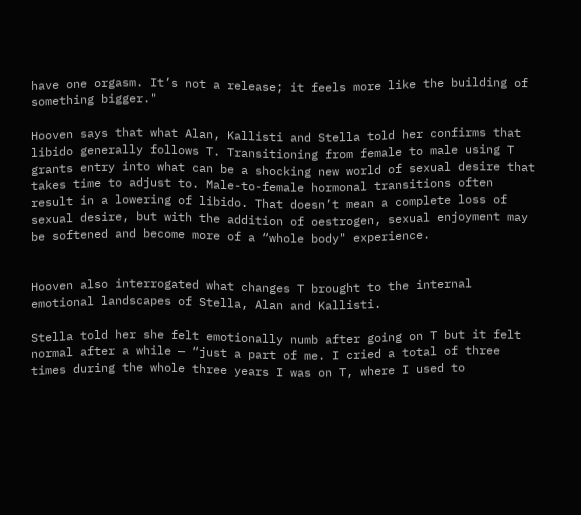have one orgasm. It’s not a release; it feels more like the building of something bigger."

Hooven says that what Alan, Kallisti and Stella told her confirms that libido generally follows T. Transitioning from female to male using T grants entry into what can be a shocking new world of sexual desire that takes time to adjust to. Male-to-female hormonal transitions often result in a lowering of libido. That doesn’t mean a complete loss of sexual desire, but with the addition of oestrogen, sexual enjoyment may be softened and become more of a “whole body" experience.


Hooven also interrogated what changes T brought to the internal emotional landscapes of Stella, Alan and Kallisti.

Stella told her she felt emotionally numb after going on T but it felt normal after a while — “just a part of me. I cried a total of three times during the whole three years I was on T, where I used to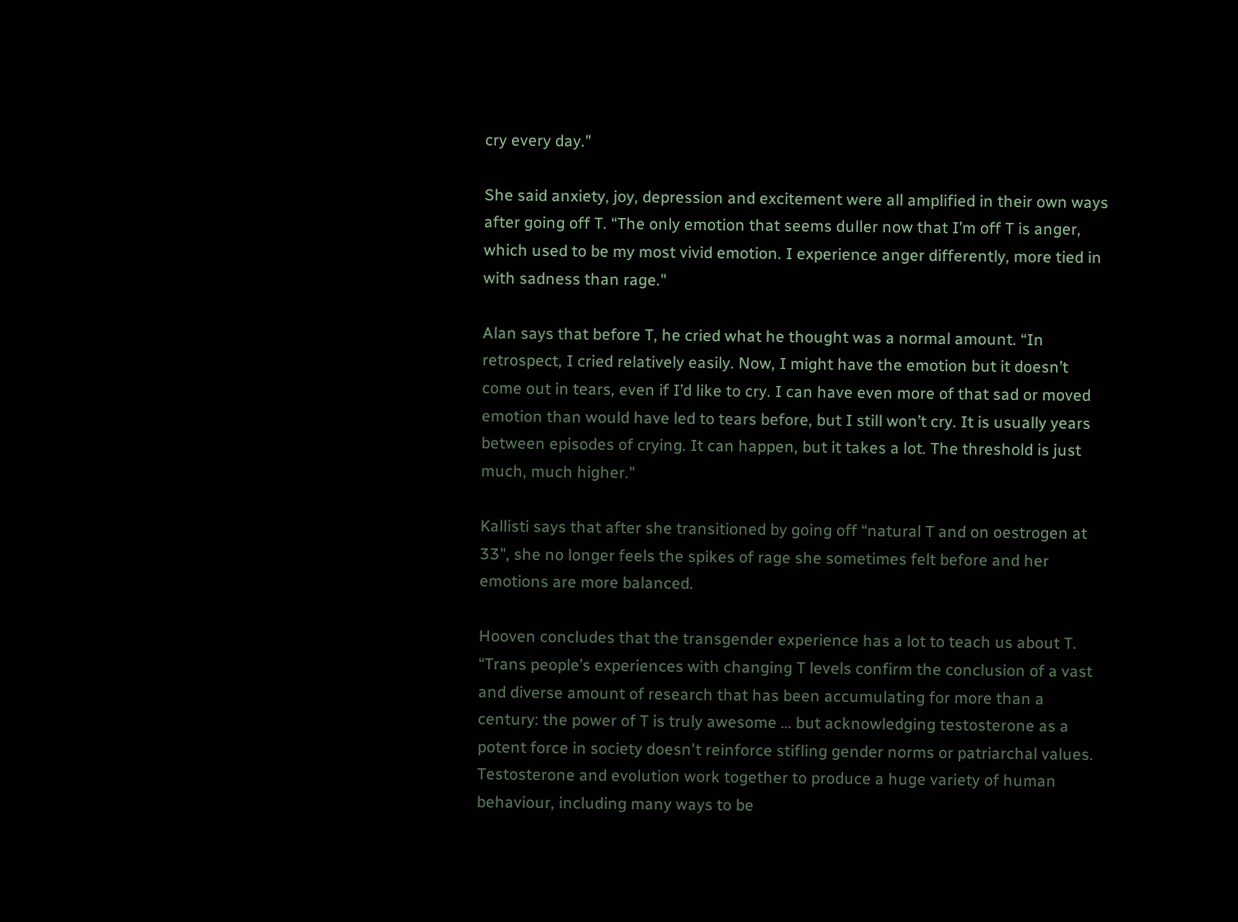cry every day."

She said anxiety, joy, depression and excitement were all amplified in their own ways after going off T. “The only emotion that seems duller now that I’m off T is anger, which used to be my most vivid emotion. I experience anger differently, more tied in with sadness than rage."

Alan says that before T, he cried what he thought was a normal amount. “In retrospect, I cried relatively easily. Now, I might have the emotion but it doesn’t come out in tears, even if I’d like to cry. I can have even more of that sad or moved emotion than would have led to tears before, but I still won’t cry. It is usually years between episodes of crying. It can happen, but it takes a lot. The threshold is just much, much higher."

Kallisti says that after she transitioned by going off “natural T and on oestrogen at 33", she no longer feels the spikes of rage she sometimes felt before and her emotions are more balanced.

Hooven concludes that the transgender experience has a lot to teach us about T. “Trans people’s experiences with changing T levels confirm the conclusion of a vast and diverse amount of research that has been accumulating for more than a century: the power of T is truly awesome … but acknowledging testosterone as a potent force in society doesn't reinforce stifling gender norms or patriarchal values. Testosterone and evolution work together to produce a huge variety of human behaviour, including many ways to be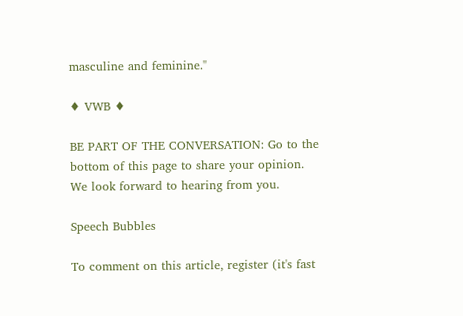masculine and feminine."

♦ VWB ♦

BE PART OF THE CONVERSATION: Go to the bottom of this page to share your opinion. We look forward to hearing from you.

Speech Bubbles

To comment on this article, register (it's fast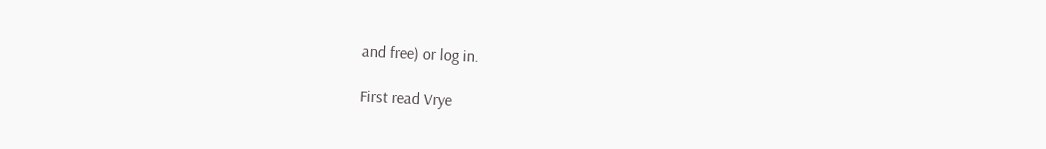and free) or log in.

First read Vrye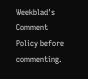Weekblad's Comment Policy before commenting.